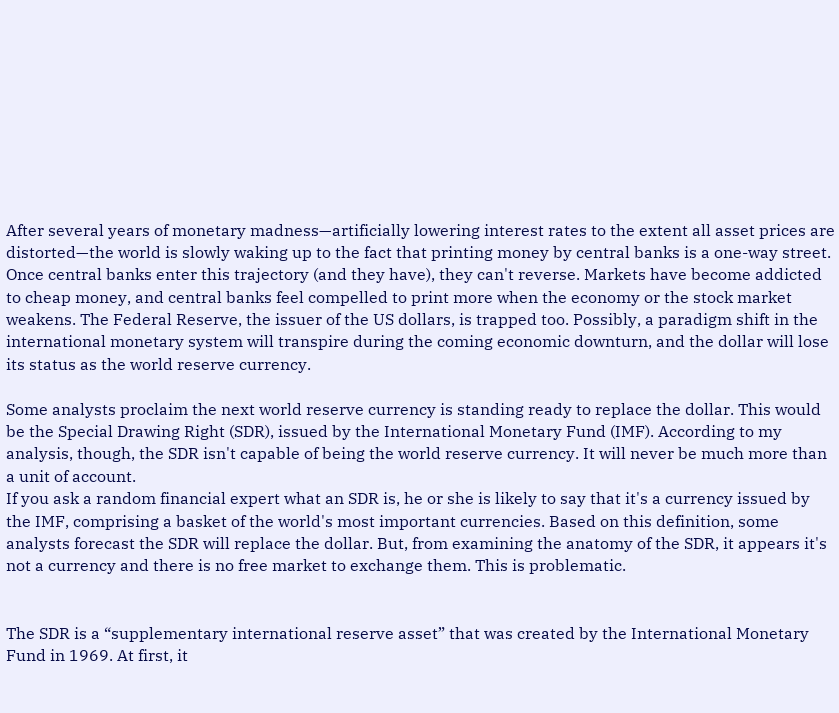After several years of monetary madness—artificially lowering interest rates to the extent all asset prices are distorted—the world is slowly waking up to the fact that printing money by central banks is a one-way street. Once central banks enter this trajectory (and they have), they can't reverse. Markets have become addicted to cheap money, and central banks feel compelled to print more when the economy or the stock market weakens. The Federal Reserve, the issuer of the US dollars, is trapped too. Possibly, a paradigm shift in the international monetary system will transpire during the coming economic downturn, and the dollar will lose its status as the world reserve currency.

Some analysts proclaim the next world reserve currency is standing ready to replace the dollar. This would be the Special Drawing Right (SDR), issued by the International Monetary Fund (IMF). According to my analysis, though, the SDR isn't capable of being the world reserve currency. It will never be much more than a unit of account.
If you ask a random financial expert what an SDR is, he or she is likely to say that it's a currency issued by the IMF, comprising a basket of the world's most important currencies. Based on this definition, some analysts forecast the SDR will replace the dollar. But, from examining the anatomy of the SDR, it appears it's not a currency and there is no free market to exchange them. This is problematic.


The SDR is a “supplementary international reserve asset” that was created by the International Monetary Fund in 1969. At first, it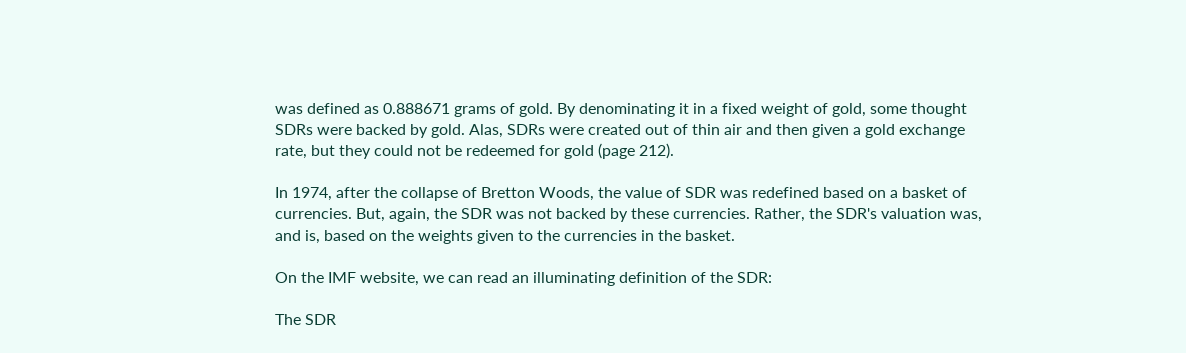was defined as 0.888671 grams of gold. By denominating it in a fixed weight of gold, some thought SDRs were backed by gold. Alas, SDRs were created out of thin air and then given a gold exchange rate, but they could not be redeemed for gold (page 212).

In 1974, after the collapse of Bretton Woods, the value of SDR was redefined based on a basket of currencies. But, again, the SDR was not backed by these currencies. Rather, the SDR's valuation was, and is, based on the weights given to the currencies in the basket.

On the IMF website, we can read an illuminating definition of the SDR:

The SDR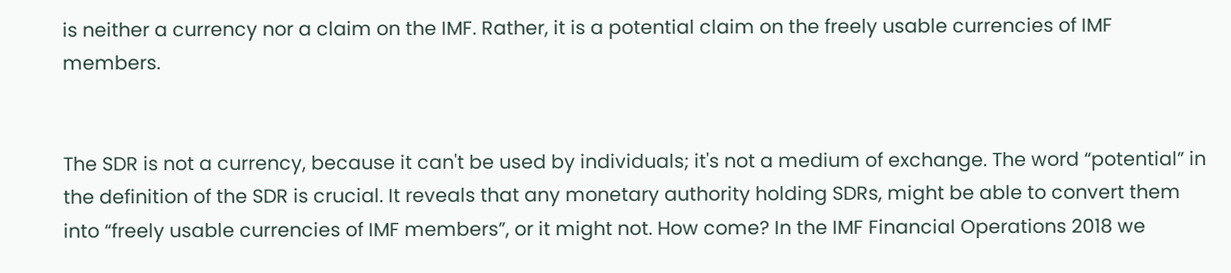is neither a currency nor a claim on the IMF. Rather, it is a potential claim on the freely usable currencies of IMF members.


The SDR is not a currency, because it can't be used by individuals; it's not a medium of exchange. The word “potential” in the definition of the SDR is crucial. It reveals that any monetary authority holding SDRs, might be able to convert them into “freely usable currencies of IMF members”, or it might not. How come? In the IMF Financial Operations 2018 we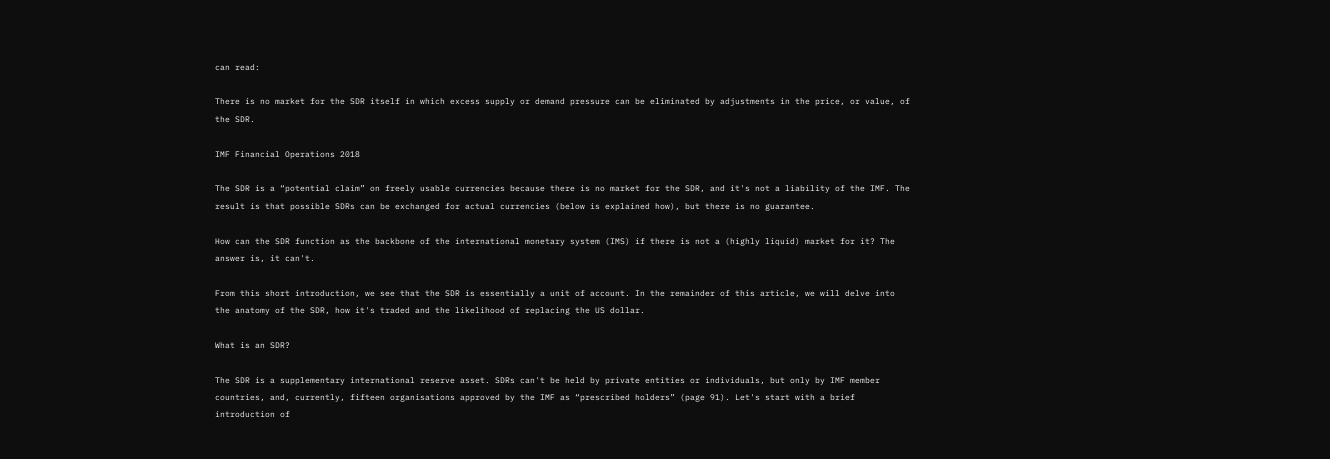can read:

There is no market for the SDR itself in which excess supply or demand pressure can be eliminated by adjustments in the price, or value, of the SDR.

IMF Financial Operations 2018

The SDR is a “potential claim” on freely usable currencies because there is no market for the SDR, and it's not a liability of the IMF. The result is that possible SDRs can be exchanged for actual currencies (below is explained how), but there is no guarantee.

How can the SDR function as the backbone of the international monetary system (IMS) if there is not a (highly liquid) market for it? The answer is, it can't.

From this short introduction, we see that the SDR is essentially a unit of account. In the remainder of this article, we will delve into the anatomy of the SDR, how it's traded and the likelihood of replacing the US dollar.

What is an SDR?

The SDR is a supplementary international reserve asset. SDRs can't be held by private entities or individuals, but only by IMF member countries, and, currently, fifteen organisations approved by the IMF as “prescribed holders” (page 91). Let's start with a brief introduction of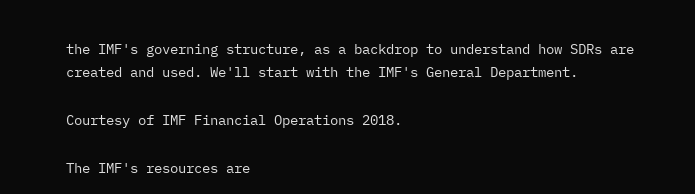the IMF's governing structure, as a backdrop to understand how SDRs are created and used. We'll start with the IMF's General Department.

Courtesy of IMF Financial Operations 2018.

The IMF's resources are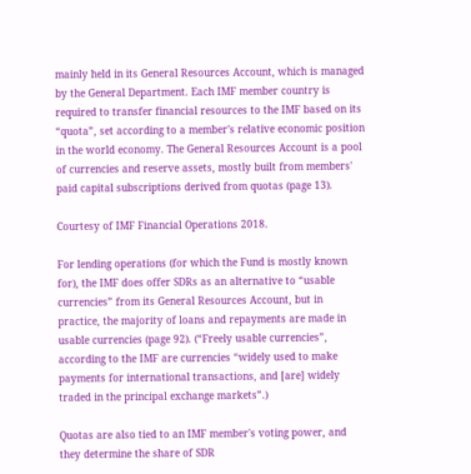mainly held in its General Resources Account, which is managed by the General Department. Each IMF member country is required to transfer financial resources to the IMF based on its “quota”, set according to a member's relative economic position in the world economy. The General Resources Account is a pool of currencies and reserve assets, mostly built from members' paid capital subscriptions derived from quotas (page 13).

Courtesy of IMF Financial Operations 2018.

For lending operations (for which the Fund is mostly known for), the IMF does offer SDRs as an alternative to “usable currencies” from its General Resources Account, but in practice, the majority of loans and repayments are made in usable currencies (page 92). (“Freely usable currencies”, according to the IMF are currencies “widely used to make payments for international transactions, and [are] widely traded in the principal exchange markets”.)

Quotas are also tied to an IMF member's voting power, and they determine the share of SDR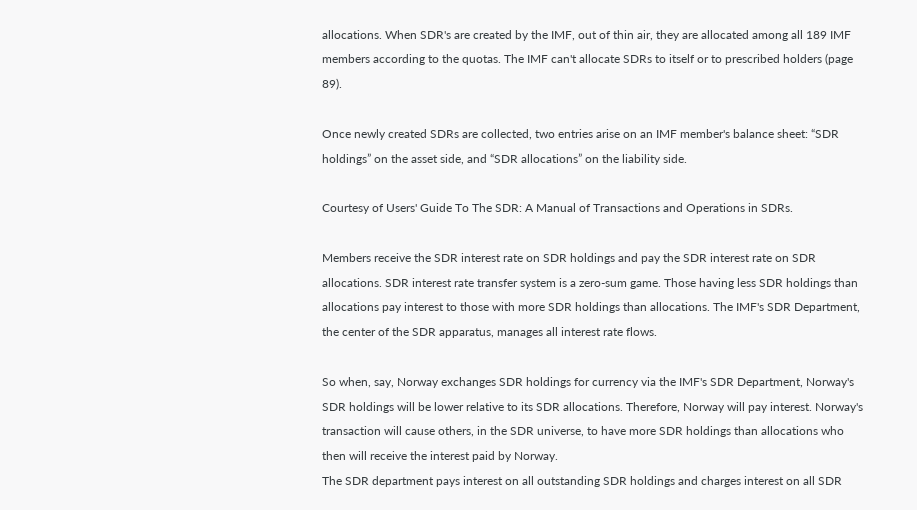allocations. When SDR's are created by the IMF, out of thin air, they are allocated among all 189 IMF members according to the quotas. The IMF can't allocate SDRs to itself or to prescribed holders (page 89).

Once newly created SDRs are collected, two entries arise on an IMF member's balance sheet: “SDR holdings” on the asset side, and “SDR allocations” on the liability side.

Courtesy of Users' Guide To The SDR: A Manual of Transactions and Operations in SDRs.

Members receive the SDR interest rate on SDR holdings and pay the SDR interest rate on SDR allocations. SDR interest rate transfer system is a zero-sum game. Those having less SDR holdings than allocations pay interest to those with more SDR holdings than allocations. The IMF's SDR Department, the center of the SDR apparatus, manages all interest rate flows.

So when, say, Norway exchanges SDR holdings for currency via the IMF's SDR Department, Norway's SDR holdings will be lower relative to its SDR allocations. Therefore, Norway will pay interest. Norway's transaction will cause others, in the SDR universe, to have more SDR holdings than allocations who then will receive the interest paid by Norway.
The SDR department pays interest on all outstanding SDR holdings and charges interest on all SDR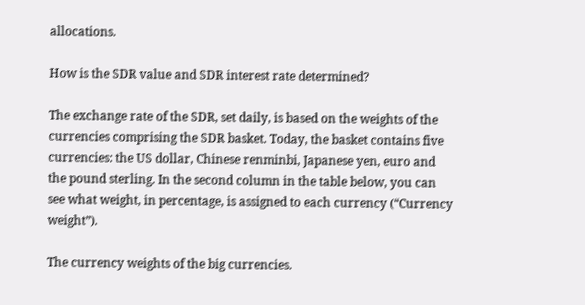allocations.

How is the SDR value and SDR interest rate determined?

The exchange rate of the SDR, set daily, is based on the weights of the currencies comprising the SDR basket. Today, the basket contains five currencies: the US dollar, Chinese renminbi, Japanese yen, euro and the pound sterling. In the second column in the table below, you can see what weight, in percentage, is assigned to each currency (“Currency weight”).

The currency weights of the big currencies.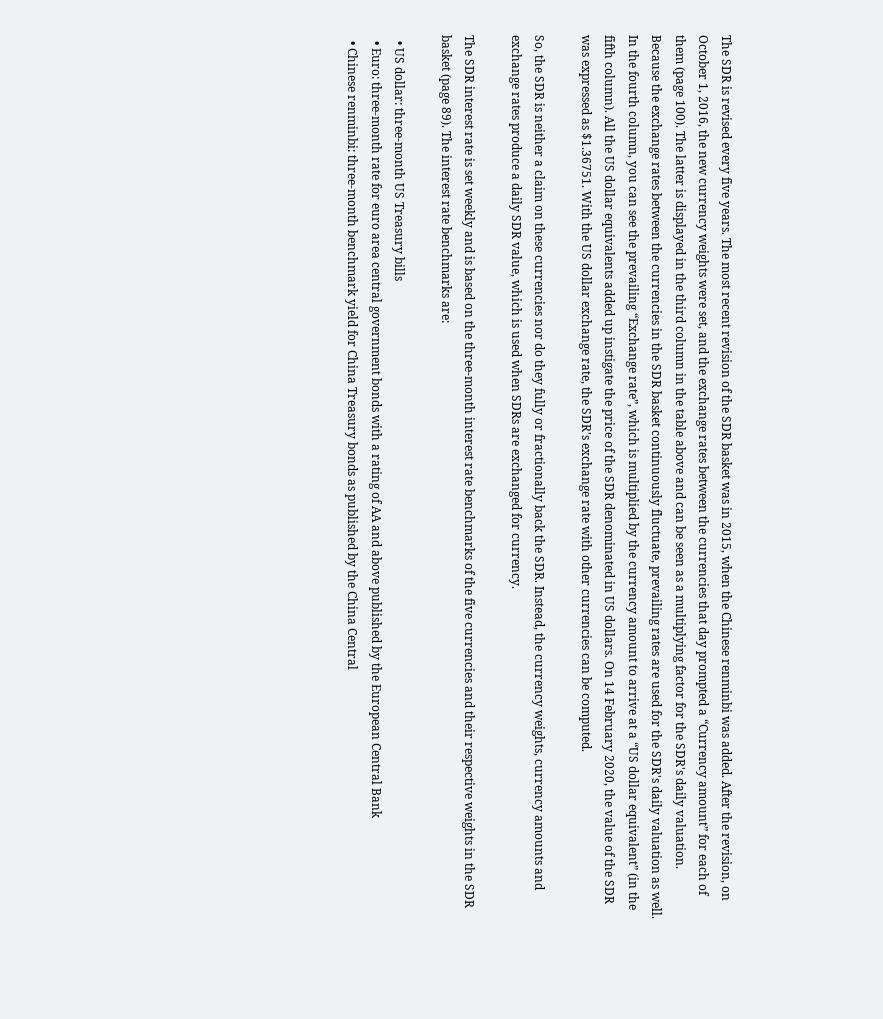The SDR is revised every five years. The most recent revision of the SDR basket was in 2015, when the Chinese renminbi was added. After the revision, on October 1, 2016, the new currency weights were set, and the exchange rates between the currencies that day prompted a “Currency amount” for each of them (page 100). The latter is displayed in the third column in the table above and can be seen as a multiplying factor for the SDR's daily valuation.
Because the exchange rates between the currencies in the SDR basket continuously fluctuate, prevailing rates are used for the SDR's daily valuation as well. In the fourth column, you can see the prevailing “Exchange rate”, which is multiplied by the currency amount to arrive at a “US dollar equivalent” (in the fifth column). All the US dollar equivalents added up instigate the price of the SDR denominated in US dollars. On 14 February 2020, the value of the SDR was expressed as $1.36751. With the US dollar exchange rate, the SDR's exchange rate with other currencies can be computed.

So, the SDR is neither a claim on these currencies nor do they fully or fractionally back the SDR. Instead, the currency weights, currency amounts and exchange rates produce a daily SDR value, which is used when SDRs are exchanged for currency.

The SDR interest rate is set weekly and is based on the three-month interest rate benchmarks of the five currencies and their respective weights in the SDR basket (page 89). The interest rate benchmarks are:

  • US dollar: three-month US Treasury bills
  • Euro: three-month rate for euro area central government bonds with a rating of AA and above published by the European Central Bank
  • Chinese renminbi: three-month benchmark yield for China Treasury bonds as published by the China Central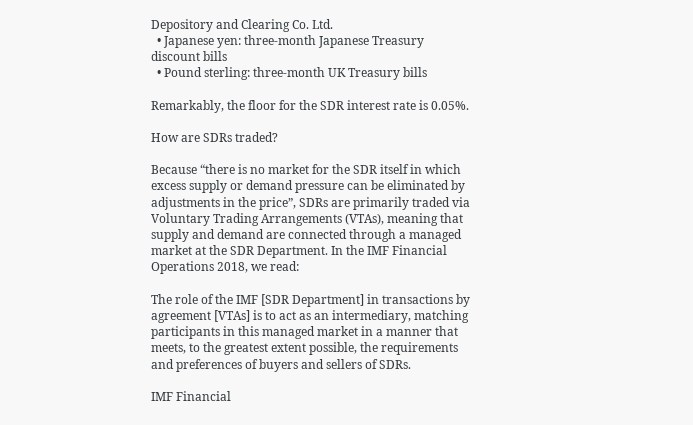Depository and Clearing Co. Ltd.
  • Japanese yen: three-month Japanese Treasury discount bills
  • Pound sterling: three-month UK Treasury bills

Remarkably, the floor for the SDR interest rate is 0.05%.

How are SDRs traded?

Because “there is no market for the SDR itself in which excess supply or demand pressure can be eliminated by adjustments in the price”, SDRs are primarily traded via Voluntary Trading Arrangements (VTAs), meaning that supply and demand are connected through a managed market at the SDR Department. In the IMF Financial Operations 2018, we read:

The role of the IMF [SDR Department] in transactions by agreement [VTAs] is to act as an intermediary, matching participants in this managed market in a manner that meets, to the greatest extent possible, the requirements and preferences of buyers and sellers of SDRs.

IMF Financial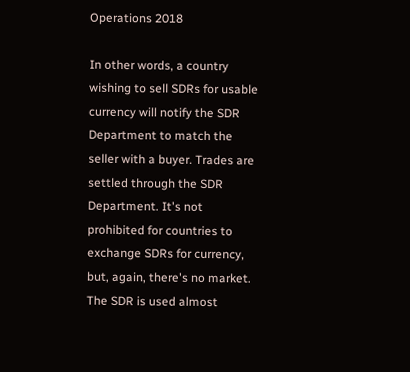Operations 2018

In other words, a country wishing to sell SDRs for usable currency will notify the SDR Department to match the seller with a buyer. Trades are settled through the SDR Department. It's not prohibited for countries to exchange SDRs for currency, but, again, there's no market. The SDR is used almost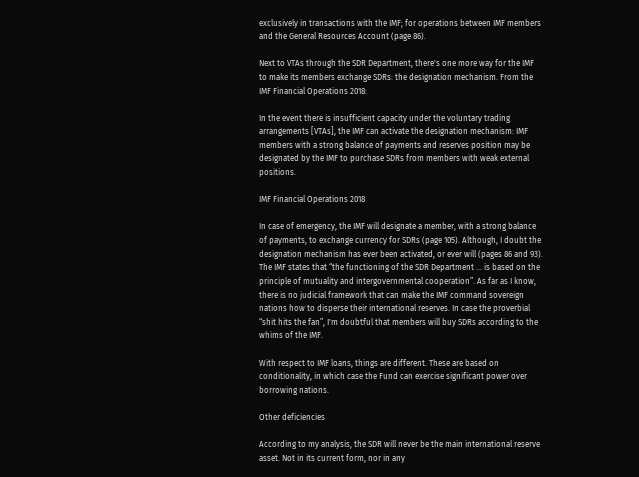exclusively in transactions with the IMF; for operations between IMF members and the General Resources Account (page 86).

Next to VTAs through the SDR Department, there's one more way for the IMF to make its members exchange SDRs: the designation mechanism. From the IMF Financial Operations 2018:

In the event there is insufficient capacity under the voluntary trading arrangements [VTAs], the IMF can activate the designation mechanism: IMF members with a strong balance of payments and reserves position may be designated by the IMF to purchase SDRs from members with weak external positions.

IMF Financial Operations 2018

In case of emergency, the IMF will designate a member, with a strong balance of payments, to exchange currency for SDRs (page 105). Although, I doubt the designation mechanism has ever been activated, or ever will (pages 86 and 93). The IMF states that “the functioning of the SDR Department … is based on the principle of mutuality and intergovernmental cooperation”. As far as I know, there is no judicial framework that can make the IMF command sovereign nations how to disperse their international reserves. In case the proverbial “shit hits the fan”, I'm doubtful that members will buy SDRs according to the whims of the IMF.

With respect to IMF loans, things are different. These are based on conditionality, in which case the Fund can exercise significant power over borrowing nations.

Other deficiencies

According to my analysis, the SDR will never be the main international reserve asset. Not in its current form, nor in any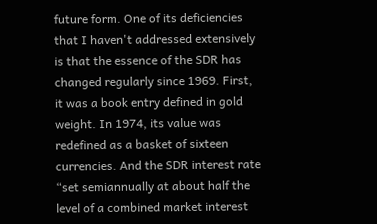future form. One of its deficiencies that I haven't addressed extensively is that the essence of the SDR has changed regularly since 1969. First, it was a book entry defined in gold weight. In 1974, its value was redefined as a basket of sixteen currencies. And the SDR interest rate “set semiannually at about half the level of a combined market interest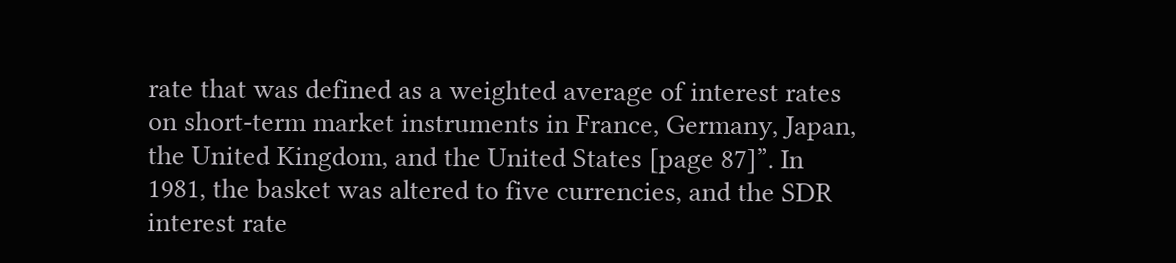rate that was defined as a weighted average of interest rates on short-term market instruments in France, Germany, Japan, the United Kingdom, and the United States [page 87]”. In 1981, the basket was altered to five currencies, and the SDR interest rate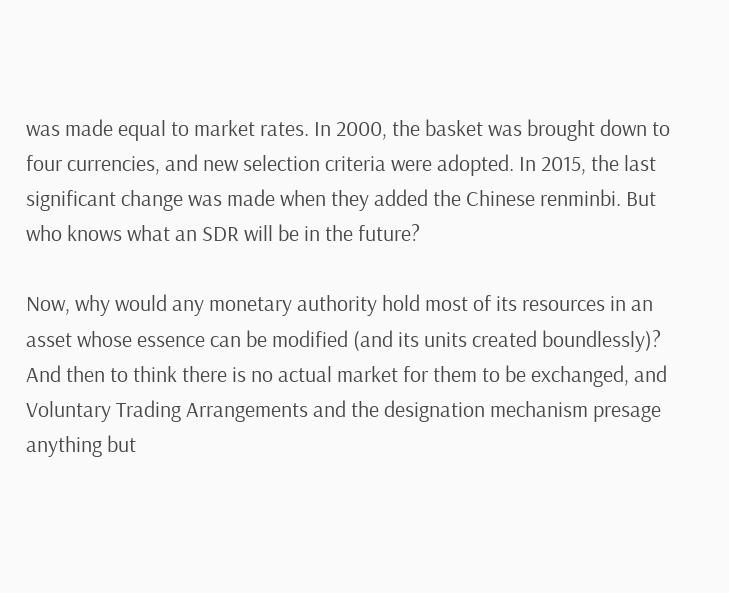was made equal to market rates. In 2000, the basket was brought down to four currencies, and new selection criteria were adopted. In 2015, the last significant change was made when they added the Chinese renminbi. But who knows what an SDR will be in the future?

Now, why would any monetary authority hold most of its resources in an asset whose essence can be modified (and its units created boundlessly)? And then to think there is no actual market for them to be exchanged, and Voluntary Trading Arrangements and the designation mechanism presage anything but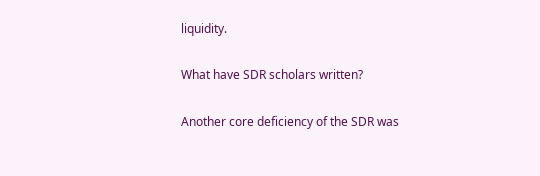liquidity.

What have SDR scholars written?

Another core deficiency of the SDR was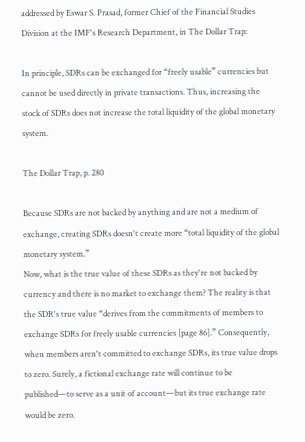addressed by Eswar S. Prasad, former Chief of the Financial Studies Division at the IMF's Research Department, in The Dollar Trap:

In principle, SDRs can be exchanged for “freely usable” currencies but cannot be used directly in private transactions. Thus, increasing the stock of SDRs does not increase the total liquidity of the global monetary system.

The Dollar Trap, p. 280

Because SDRs are not backed by anything and are not a medium of exchange, creating SDRs doesn't create more “total liquidity of the global monetary system.”
Now, what is the true value of these SDRs as they're not backed by currency and there is no market to exchange them? The reality is that the SDR's true value “derives from the commitments of members to exchange SDRs for freely usable currencies [page 86].” Consequently, when members aren't committed to exchange SDRs, its true value drops to zero. Surely, a fictional exchange rate will continue to be published—to serve as a unit of account—but its true exchange rate would be zero.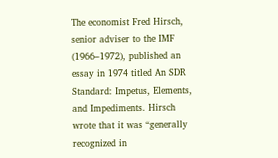The economist Fred Hirsch, senior adviser to the IMF (1966–1972), published an essay in 1974 titled An SDR Standard: Impetus, Elements, and Impediments. Hirsch wrote that it was “generally recognized in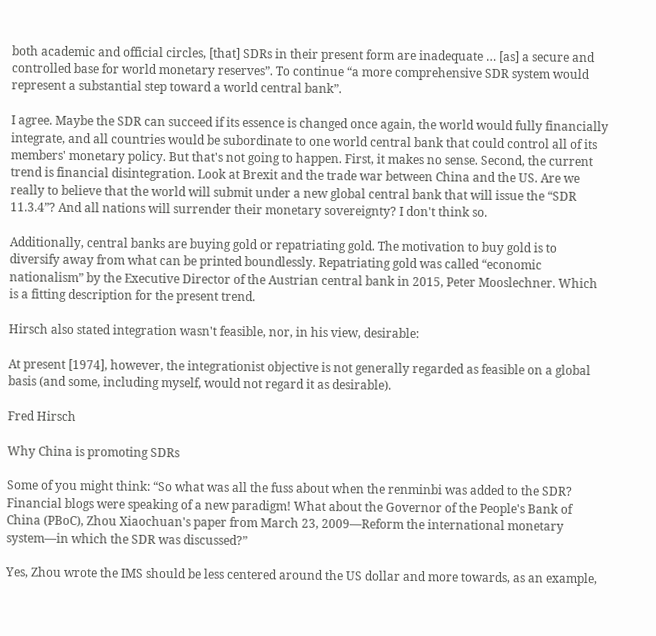both academic and official circles, [that] SDRs in their present form are inadequate … [as] a secure and controlled base for world monetary reserves”. To continue “a more comprehensive SDR system would represent a substantial step toward a world central bank”.

I agree. Maybe the SDR can succeed if its essence is changed once again, the world would fully financially integrate, and all countries would be subordinate to one world central bank that could control all of its members' monetary policy. But that's not going to happen. First, it makes no sense. Second, the current trend is financial disintegration. Look at Brexit and the trade war between China and the US. Are we really to believe that the world will submit under a new global central bank that will issue the “SDR 11.3.4”? And all nations will surrender their monetary sovereignty? I don't think so.

Additionally, central banks are buying gold or repatriating gold. The motivation to buy gold is to diversify away from what can be printed boundlessly. Repatriating gold was called “economic nationalism” by the Executive Director of the Austrian central bank in 2015, Peter Mooslechner. Which is a fitting description for the present trend.

Hirsch also stated integration wasn't feasible, nor, in his view, desirable:

At present [1974], however, the integrationist objective is not generally regarded as feasible on a global basis (and some, including myself, would not regard it as desirable).

Fred Hirsch

Why China is promoting SDRs

Some of you might think: “So what was all the fuss about when the renminbi was added to the SDR? Financial blogs were speaking of a new paradigm! What about the Governor of the People's Bank of China (PBoC), Zhou Xiaochuan's paper from March 23, 2009—Reform the international monetary system—in which the SDR was discussed?”

Yes, Zhou wrote the IMS should be less centered around the US dollar and more towards, as an example,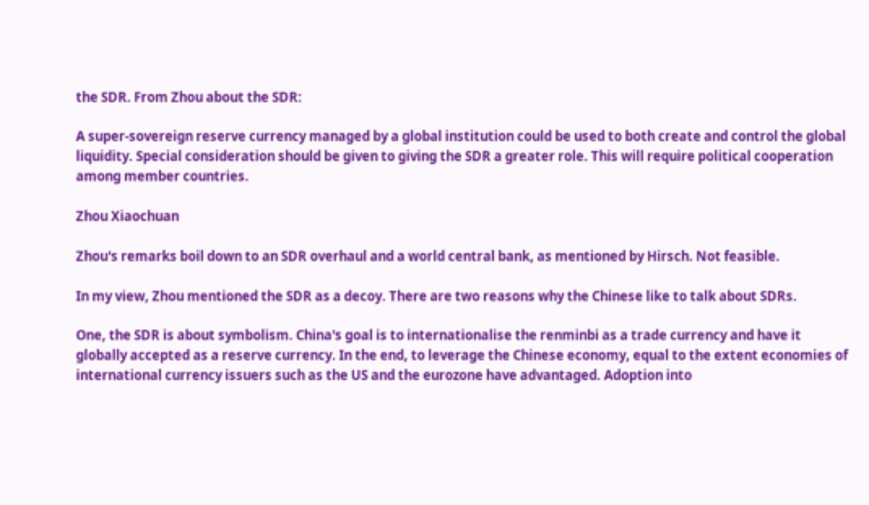the SDR. From Zhou about the SDR:

A super-sovereign reserve currency managed by a global institution could be used to both create and control the global liquidity. Special consideration should be given to giving the SDR a greater role. This will require political cooperation among member countries.

Zhou Xiaochuan

Zhou's remarks boil down to an SDR overhaul and a world central bank, as mentioned by Hirsch. Not feasible.

In my view, Zhou mentioned the SDR as a decoy. There are two reasons why the Chinese like to talk about SDRs.

One, the SDR is about symbolism. China's goal is to internationalise the renminbi as a trade currency and have it globally accepted as a reserve currency. In the end, to leverage the Chinese economy, equal to the extent economies of international currency issuers such as the US and the eurozone have advantaged. Adoption into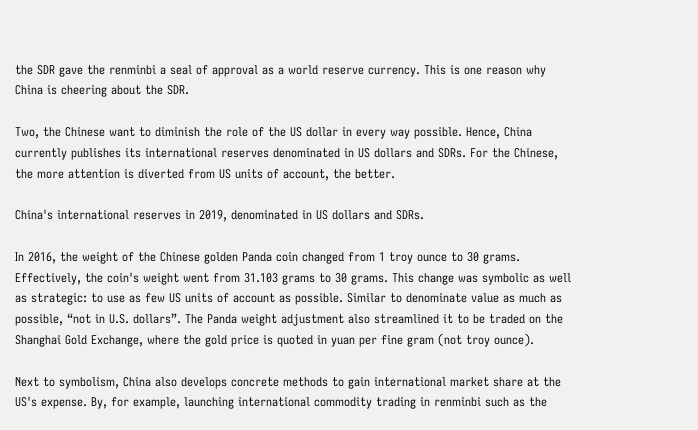the SDR gave the renminbi a seal of approval as a world reserve currency. This is one reason why China is cheering about the SDR.

Two, the Chinese want to diminish the role of the US dollar in every way possible. Hence, China currently publishes its international reserves denominated in US dollars and SDRs. For the Chinese, the more attention is diverted from US units of account, the better.

China's international reserves in 2019, denominated in US dollars and SDRs.

In 2016, the weight of the Chinese golden Panda coin changed from 1 troy ounce to 30 grams. Effectively, the coin's weight went from 31.103 grams to 30 grams. This change was symbolic as well as strategic: to use as few US units of account as possible. Similar to denominate value as much as possible, “not in U.S. dollars”. The Panda weight adjustment also streamlined it to be traded on the Shanghai Gold Exchange, where the gold price is quoted in yuan per fine gram (not troy ounce).

Next to symbolism, China also develops concrete methods to gain international market share at the US's expense. By, for example, launching international commodity trading in renminbi such as the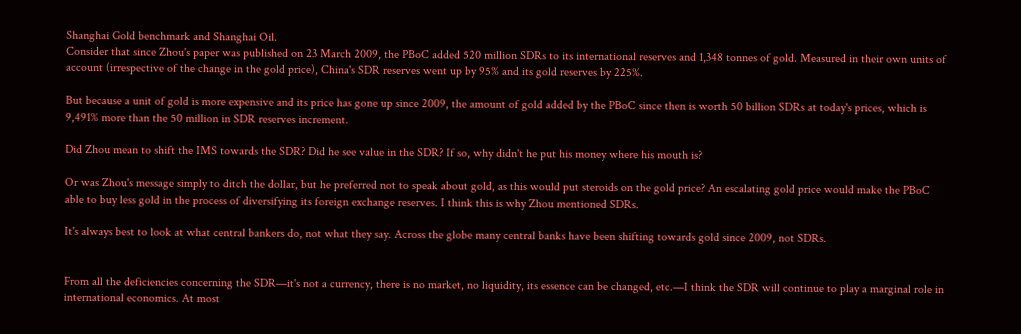Shanghai Gold benchmark and Shanghai Oil.
Consider that since Zhou's paper was published on 23 March 2009, the PBoC added 520 million SDRs to its international reserves and 1,348 tonnes of gold. Measured in their own units of account (irrespective of the change in the gold price), China's SDR reserves went up by 95% and its gold reserves by 225%.

But because a unit of gold is more expensive and its price has gone up since 2009, the amount of gold added by the PBoC since then is worth 50 billion SDRs at today's prices, which is 9,491% more than the 50 million in SDR reserves increment.

Did Zhou mean to shift the IMS towards the SDR? Did he see value in the SDR? If so, why didn't he put his money where his mouth is?

Or was Zhou's message simply to ditch the dollar, but he preferred not to speak about gold, as this would put steroids on the gold price? An escalating gold price would make the PBoC able to buy less gold in the process of diversifying its foreign exchange reserves. I think this is why Zhou mentioned SDRs.

It's always best to look at what central bankers do, not what they say. Across the globe many central banks have been shifting towards gold since 2009, not SDRs.


From all the deficiencies concerning the SDR—it's not a currency, there is no market, no liquidity, its essence can be changed, etc.—I think the SDR will continue to play a marginal role in international economics. At most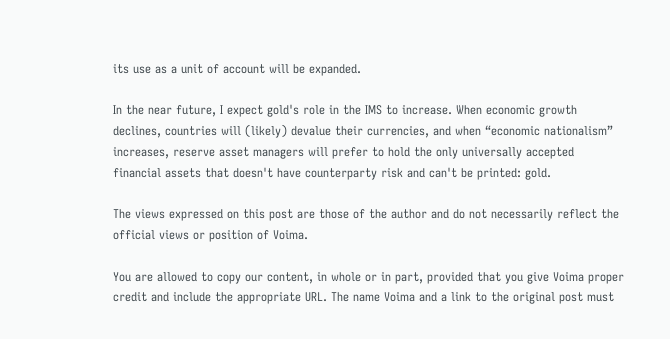its use as a unit of account will be expanded.

In the near future, I expect gold's role in the IMS to increase. When economic growth declines, countries will (likely) devalue their currencies, and when “economic nationalism” increases, reserve asset managers will prefer to hold the only universally accepted financial assets that doesn't have counterparty risk and can't be printed: gold.

The views expressed on this post are those of the author and do not necessarily reflect the official views or position of Voima.

You are allowed to copy our content, in whole or in part, provided that you give Voima proper credit and include the appropriate URL. The name Voima and a link to the original post must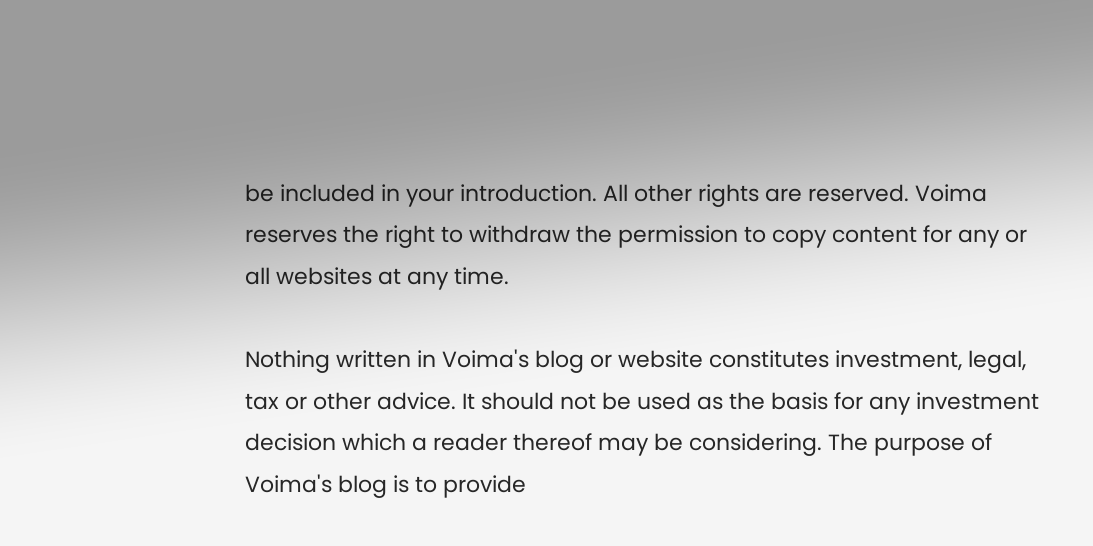be included in your introduction. All other rights are reserved. Voima reserves the right to withdraw the permission to copy content for any or all websites at any time.

Nothing written in Voima's blog or website constitutes investment, legal, tax or other advice. It should not be used as the basis for any investment decision which a reader thereof may be considering. The purpose of Voima's blog is to provide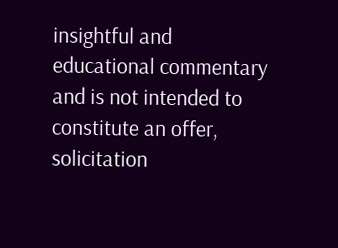insightful and educational commentary and is not intended to constitute an offer, solicitation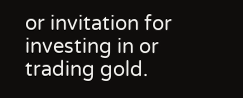or invitation for investing in or trading gold.